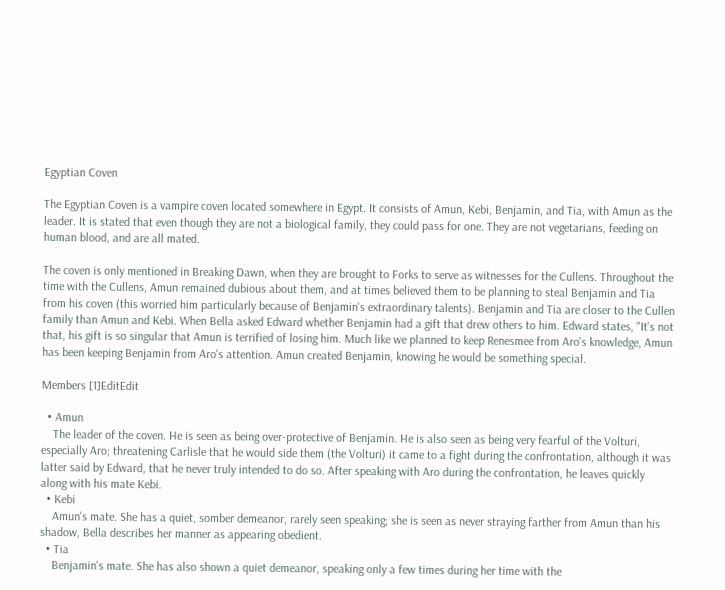Egyptian Coven

The Egyptian Coven is a vampire coven located somewhere in Egypt. It consists of Amun, Kebi, Benjamin, and Tia, with Amun as the leader. It is stated that even though they are not a biological family, they could pass for one. They are not vegetarians, feeding on human blood, and are all mated.

The coven is only mentioned in Breaking Dawn, when they are brought to Forks to serve as witnesses for the Cullens. Throughout the time with the Cullens, Amun remained dubious about them, and at times believed them to be planning to steal Benjamin and Tia from his coven (this worried him particularly because of Benjamin's extraordinary talents). Benjamin and Tia are closer to the Cullen family than Amun and Kebi. When Bella asked Edward whether Benjamin had a gift that drew others to him. Edward states, "It's not that, his gift is so singular that Amun is terrified of losing him. Much like we planned to keep Renesmee from Aro's knowledge, Amun has been keeping Benjamin from Aro's attention. Amun created Benjamin, knowing he would be something special.

Members [1]EditEdit

  • Amun
    The leader of the coven. He is seen as being over-protective of Benjamin. He is also seen as being very fearful of the Volturi, especially Aro; threatening Carlisle that he would side them (the Volturi) it came to a fight during the confrontation, although it was latter said by Edward, that he never truly intended to do so. After speaking with Aro during the confrontation, he leaves quickly along with his mate Kebi.
  • Kebi
    Amun's mate. She has a quiet, somber demeanor, rarely seen speaking; she is seen as never straying farther from Amun than his shadow, Bella describes her manner as appearing obedient.
  • Tia
    Benjamin's mate. She has also shown a quiet demeanor, speaking only a few times during her time with the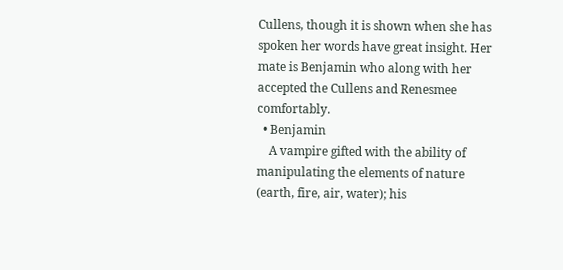Cullens, though it is shown when she has spoken her words have great insight. Her mate is Benjamin who along with her accepted the Cullens and Renesmee comfortably.
  • Benjamin
    A vampire gifted with the ability of manipulating the elements of nature (earth, fire, air, water); his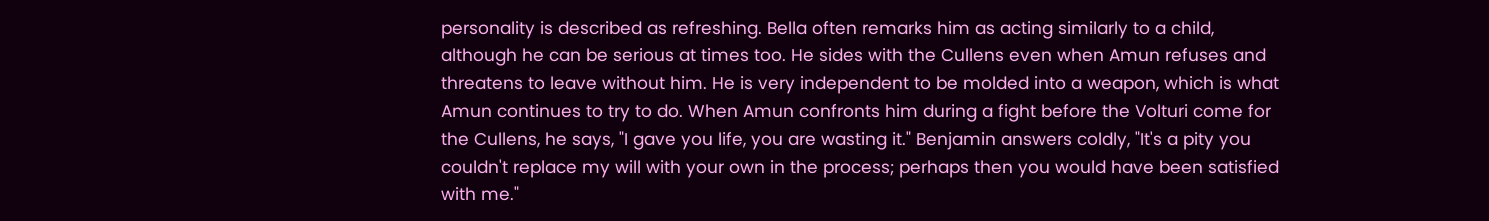personality is described as refreshing. Bella often remarks him as acting similarly to a child, although he can be serious at times too. He sides with the Cullens even when Amun refuses and threatens to leave without him. He is very independent to be molded into a weapon, which is what Amun continues to try to do. When Amun confronts him during a fight before the Volturi come for the Cullens, he says, "I gave you life, you are wasting it." Benjamin answers coldly, "It's a pity you couldn't replace my will with your own in the process; perhaps then you would have been satisfied with me."